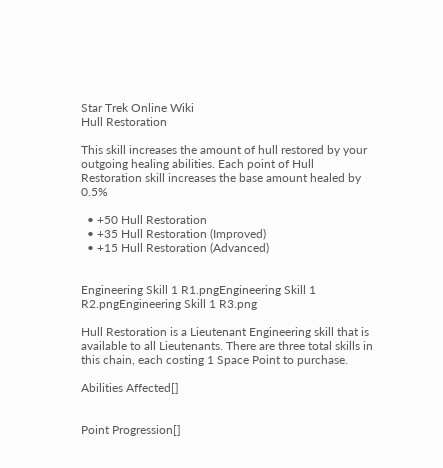Star Trek Online Wiki
Hull Restoration

This skill increases the amount of hull restored by your outgoing healing abilities. Each point of Hull Restoration skill increases the base amount healed by 0.5%

  • +50 Hull Restoration
  • +35 Hull Restoration (Improved)
  • +15 Hull Restoration (Advanced)


Engineering Skill 1 R1.pngEngineering Skill 1 R2.pngEngineering Skill 1 R3.png

Hull Restoration is a Lieutenant Engineering skill that is available to all Lieutenants. There are three total skills in this chain, each costing 1 Space Point to purchase.

Abilities Affected[]


Point Progression[]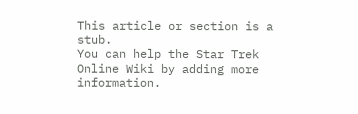This article or section is a stub.
You can help the Star Trek Online Wiki by adding more information.